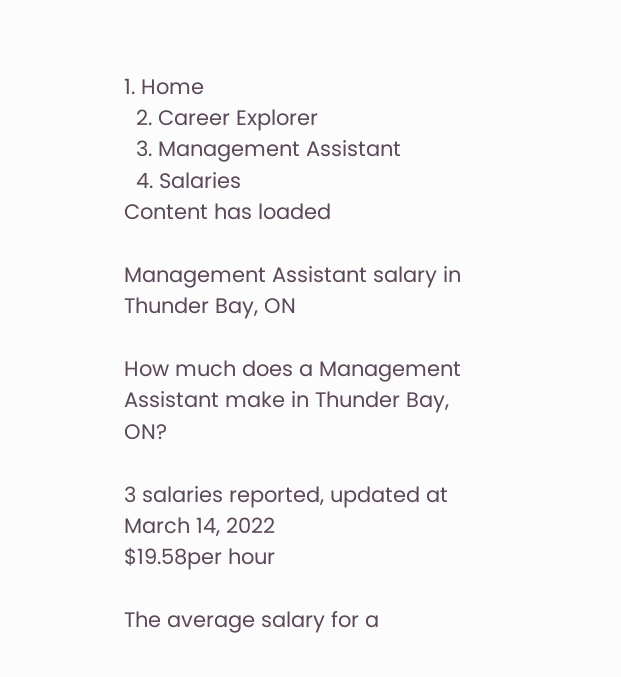1. Home
  2. Career Explorer
  3. Management Assistant
  4. Salaries
Content has loaded

Management Assistant salary in Thunder Bay, ON

How much does a Management Assistant make in Thunder Bay, ON?

3 salaries reported, updated at March 14, 2022
$19.58per hour

The average salary for a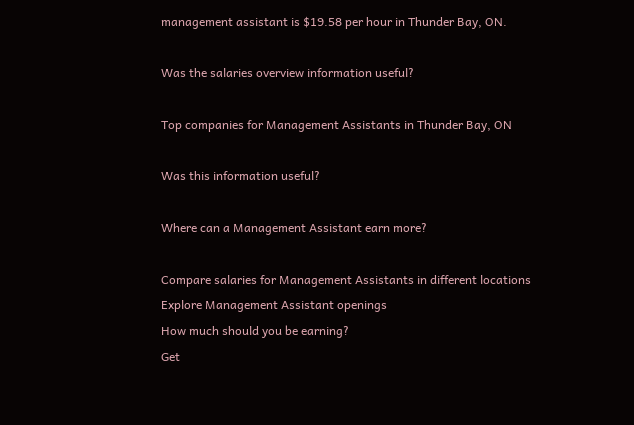management assistant is $19.58 per hour in Thunder Bay, ON.

Was the salaries overview information useful?

Top companies for Management Assistants in Thunder Bay, ON

Was this information useful?

Where can a Management Assistant earn more?

Compare salaries for Management Assistants in different locations
Explore Management Assistant openings
How much should you be earning?
Get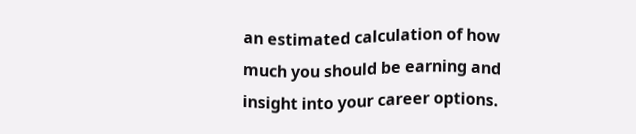an estimated calculation of how much you should be earning and insight into your career options.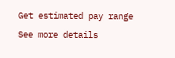Get estimated pay range
See more details